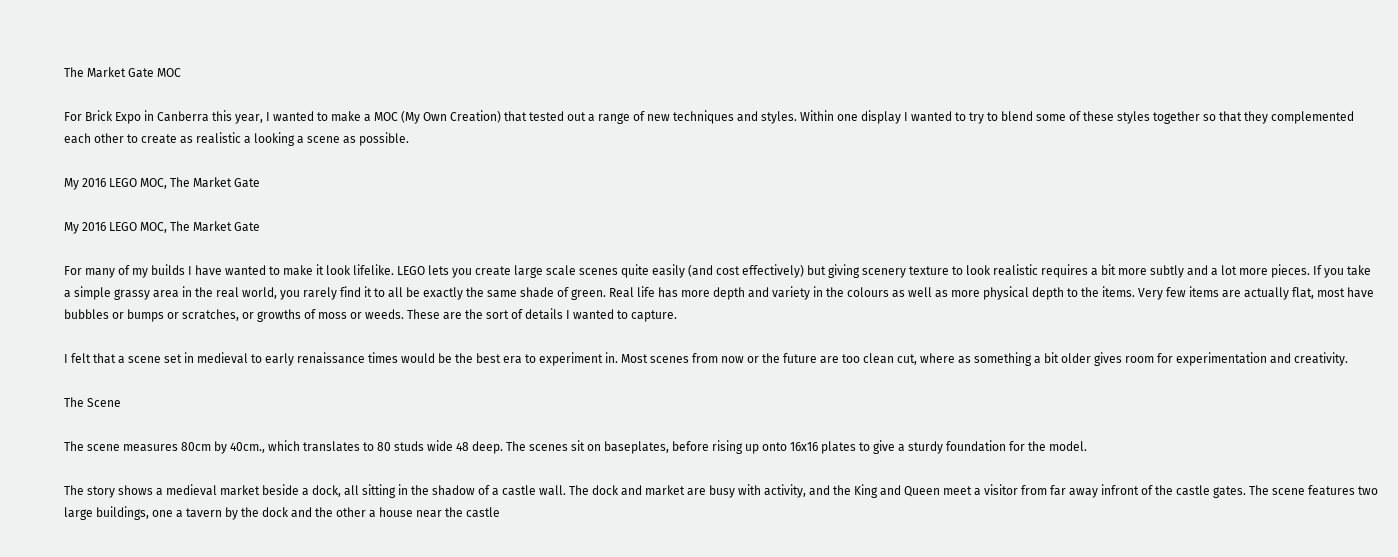The Market Gate MOC

For Brick Expo in Canberra this year, I wanted to make a MOC (My Own Creation) that tested out a range of new techniques and styles. Within one display I wanted to try to blend some of these styles together so that they complemented each other to create as realistic a looking a scene as possible.

My 2016 LEGO MOC, The Market Gate

My 2016 LEGO MOC, The Market Gate

For many of my builds I have wanted to make it look lifelike. LEGO lets you create large scale scenes quite easily (and cost effectively) but giving scenery texture to look realistic requires a bit more subtly and a lot more pieces. If you take a simple grassy area in the real world, you rarely find it to all be exactly the same shade of green. Real life has more depth and variety in the colours as well as more physical depth to the items. Very few items are actually flat, most have bubbles or bumps or scratches, or growths of moss or weeds. These are the sort of details I wanted to capture.

I felt that a scene set in medieval to early renaissance times would be the best era to experiment in. Most scenes from now or the future are too clean cut, where as something a bit older gives room for experimentation and creativity.

The Scene

The scene measures 80cm by 40cm., which translates to 80 studs wide 48 deep. The scenes sit on baseplates, before rising up onto 16x16 plates to give a sturdy foundation for the model.

The story shows a medieval market beside a dock, all sitting in the shadow of a castle wall. The dock and market are busy with activity, and the King and Queen meet a visitor from far away infront of the castle gates. The scene features two large buildings, one a tavern by the dock and the other a house near the castle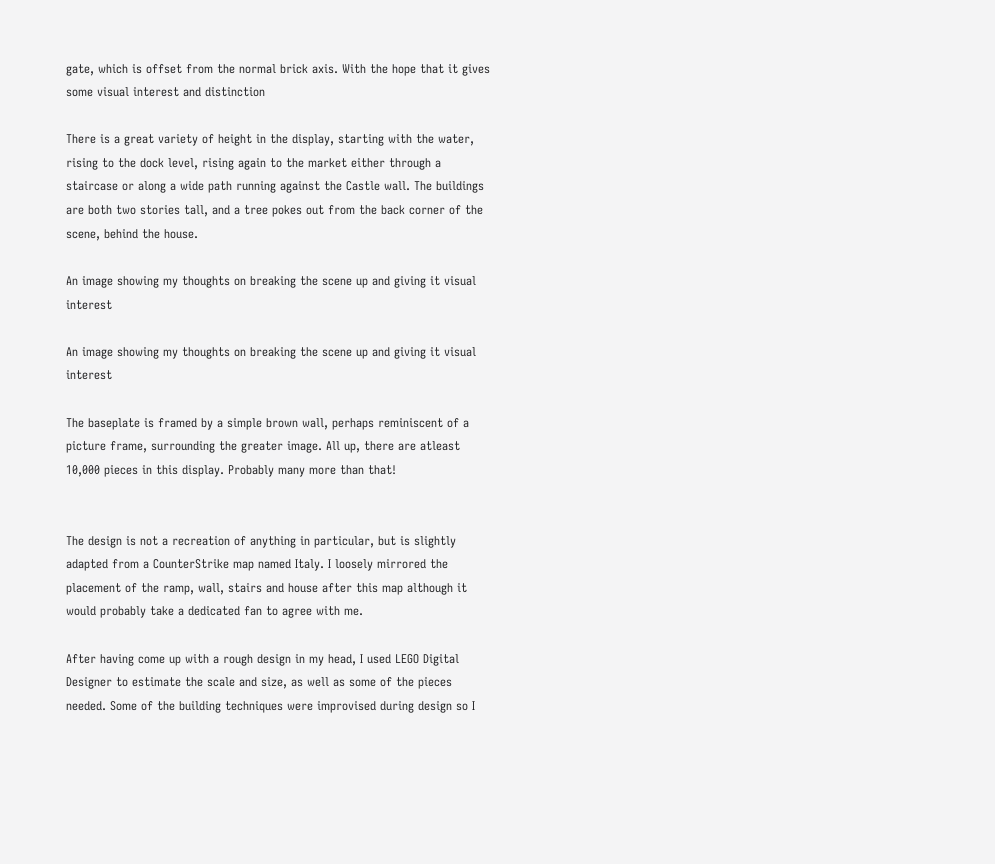gate, which is offset from the normal brick axis. With the hope that it gives some visual interest and distinction

There is a great variety of height in the display, starting with the water, rising to the dock level, rising again to the market either through a staircase or along a wide path running against the Castle wall. The buildings are both two stories tall, and a tree pokes out from the back corner of the scene, behind the house.

An image showing my thoughts on breaking the scene up and giving it visual interest

An image showing my thoughts on breaking the scene up and giving it visual interest

The baseplate is framed by a simple brown wall, perhaps reminiscent of a picture frame, surrounding the greater image. All up, there are atleast 10,000 pieces in this display. Probably many more than that!


The design is not a recreation of anything in particular, but is slightly adapted from a CounterStrike map named Italy. I loosely mirrored the placement of the ramp, wall, stairs and house after this map although it would probably take a dedicated fan to agree with me.

After having come up with a rough design in my head, I used LEGO Digital Designer to estimate the scale and size, as well as some of the pieces needed. Some of the building techniques were improvised during design so I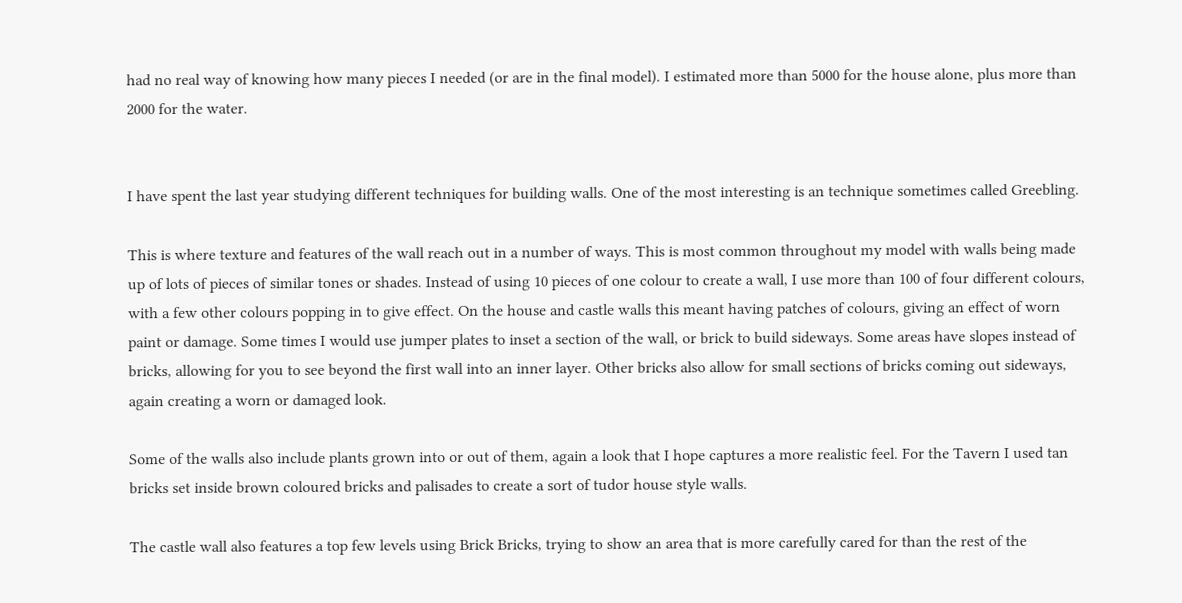had no real way of knowing how many pieces I needed (or are in the final model). I estimated more than 5000 for the house alone, plus more than 2000 for the water.


I have spent the last year studying different techniques for building walls. One of the most interesting is an technique sometimes called Greebling.

This is where texture and features of the wall reach out in a number of ways. This is most common throughout my model with walls being made up of lots of pieces of similar tones or shades. Instead of using 10 pieces of one colour to create a wall, I use more than 100 of four different colours, with a few other colours popping in to give effect. On the house and castle walls this meant having patches of colours, giving an effect of worn paint or damage. Some times I would use jumper plates to inset a section of the wall, or brick to build sideways. Some areas have slopes instead of bricks, allowing for you to see beyond the first wall into an inner layer. Other bricks also allow for small sections of bricks coming out sideways, again creating a worn or damaged look.

Some of the walls also include plants grown into or out of them, again a look that I hope captures a more realistic feel. For the Tavern I used tan bricks set inside brown coloured bricks and palisades to create a sort of tudor house style walls.

The castle wall also features a top few levels using Brick Bricks, trying to show an area that is more carefully cared for than the rest of the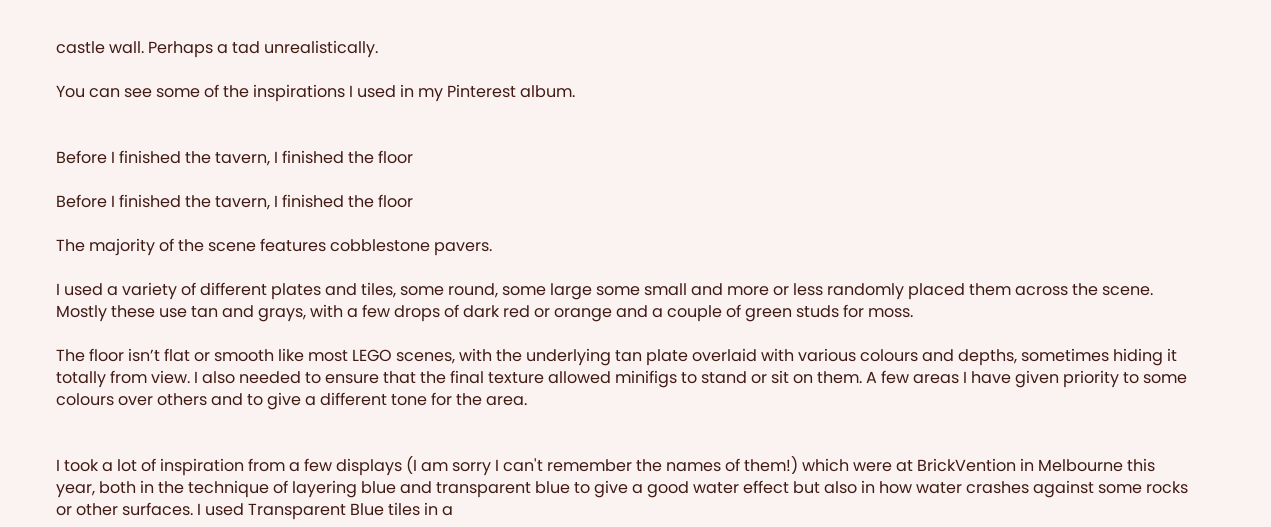castle wall. Perhaps a tad unrealistically.

You can see some of the inspirations I used in my Pinterest album.


Before I finished the tavern, I finished the floor

Before I finished the tavern, I finished the floor

The majority of the scene features cobblestone pavers.

I used a variety of different plates and tiles, some round, some large some small and more or less randomly placed them across the scene. Mostly these use tan and grays, with a few drops of dark red or orange and a couple of green studs for moss.

The floor isn’t flat or smooth like most LEGO scenes, with the underlying tan plate overlaid with various colours and depths, sometimes hiding it totally from view. I also needed to ensure that the final texture allowed minifigs to stand or sit on them. A few areas I have given priority to some colours over others and to give a different tone for the area.


I took a lot of inspiration from a few displays (I am sorry I can't remember the names of them!) which were at BrickVention in Melbourne this year, both in the technique of layering blue and transparent blue to give a good water effect but also in how water crashes against some rocks or other surfaces. I used Transparent Blue tiles in a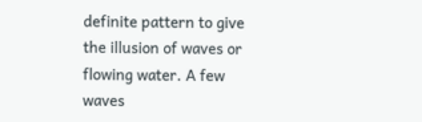definite pattern to give the illusion of waves or flowing water. A few waves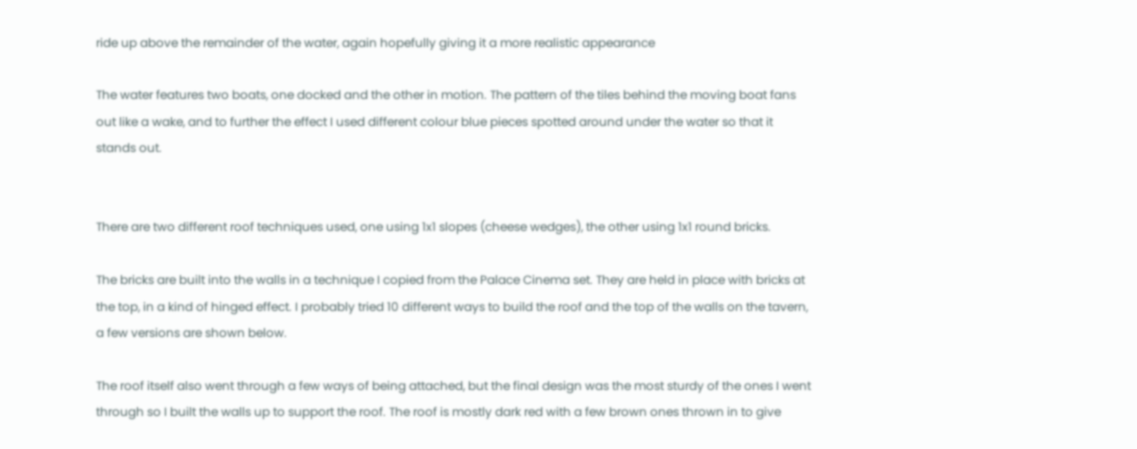ride up above the remainder of the water, again hopefully giving it a more realistic appearance

The water features two boats, one docked and the other in motion. The pattern of the tiles behind the moving boat fans out like a wake, and to further the effect I used different colour blue pieces spotted around under the water so that it stands out.


There are two different roof techniques used, one using 1x1 slopes (cheese wedges), the other using 1x1 round bricks.

The bricks are built into the walls in a technique I copied from the Palace Cinema set. They are held in place with bricks at the top, in a kind of hinged effect. I probably tried 10 different ways to build the roof and the top of the walls on the tavern, a few versions are shown below.

The roof itself also went through a few ways of being attached, but the final design was the most sturdy of the ones I went through so I built the walls up to support the roof. The roof is mostly dark red with a few brown ones thrown in to give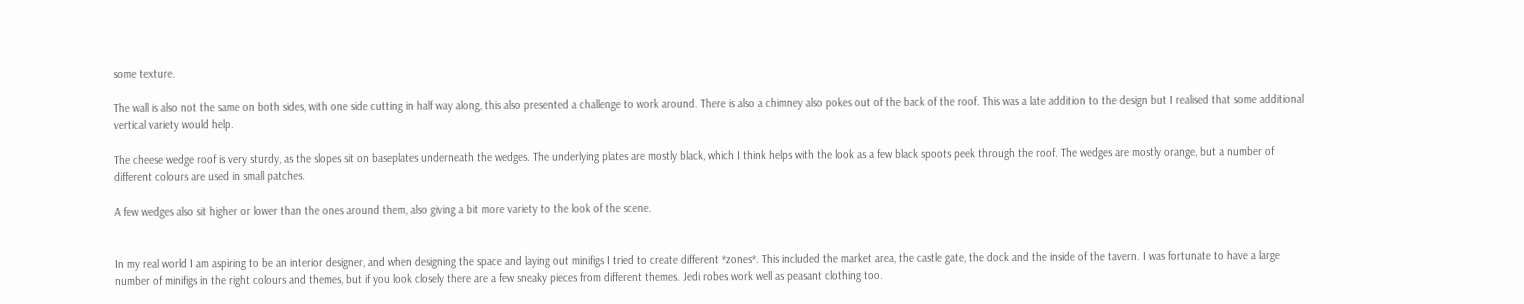some texture.

The wall is also not the same on both sides, with one side cutting in half way along, this also presented a challenge to work around. There is also a chimney also pokes out of the back of the roof. This was a late addition to the design but I realised that some additional vertical variety would help.

The cheese wedge roof is very sturdy, as the slopes sit on baseplates underneath the wedges. The underlying plates are mostly black, which I think helps with the look as a few black spoots peek through the roof. The wedges are mostly orange, but a number of different colours are used in small patches.

A few wedges also sit higher or lower than the ones around them, also giving a bit more variety to the look of the scene.


In my real world I am aspiring to be an interior designer, and when designing the space and laying out minifigs I tried to create different *zones*. This included the market area, the castle gate, the dock and the inside of the tavern. I was fortunate to have a large number of minifigs in the right colours and themes, but if you look closely there are a few sneaky pieces from different themes. Jedi robes work well as peasant clothing too.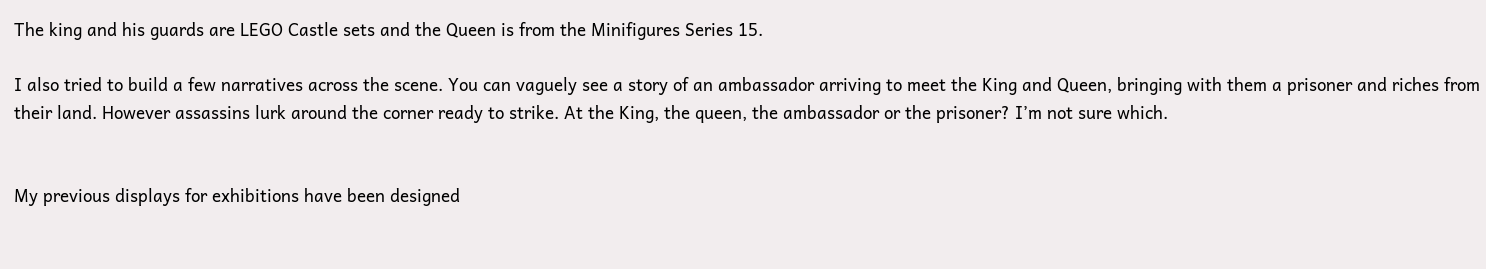The king and his guards are LEGO Castle sets and the Queen is from the Minifigures Series 15.

I also tried to build a few narratives across the scene. You can vaguely see a story of an ambassador arriving to meet the King and Queen, bringing with them a prisoner and riches from their land. However assassins lurk around the corner ready to strike. At the King, the queen, the ambassador or the prisoner? I’m not sure which.


My previous displays for exhibitions have been designed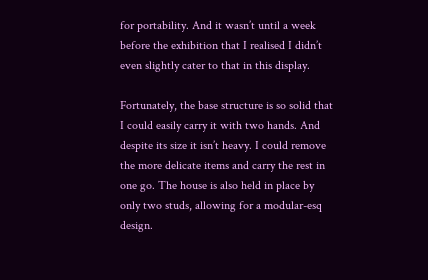for portability. And it wasn’t until a week before the exhibition that I realised I didn’t even slightly cater to that in this display.

Fortunately, the base structure is so solid that I could easily carry it with two hands. And despite its size it isn’t heavy. I could remove the more delicate items and carry the rest in one go. The house is also held in place by only two studs, allowing for a modular-esq design.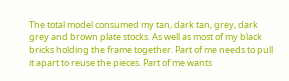The total model consumed my tan, dark tan, grey, dark grey and brown plate stocks. As well as most of my black bricks holding the frame together. Part of me needs to pull it apart to reuse the pieces. Part of me wants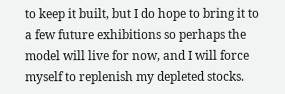to keep it built, but I do hope to bring it to a few future exhibitions so perhaps the model will live for now, and I will force myself to replenish my depleted stocks.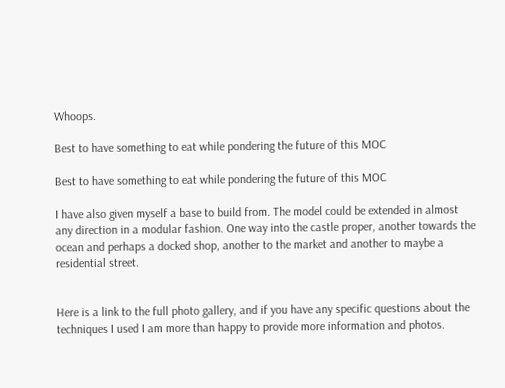Whoops.

Best to have something to eat while pondering the future of this MOC

Best to have something to eat while pondering the future of this MOC

I have also given myself a base to build from. The model could be extended in almost any direction in a modular fashion. One way into the castle proper, another towards the ocean and perhaps a docked shop, another to the market and another to maybe a residential street.


Here is a link to the full photo gallery, and if you have any specific questions about the techniques I used I am more than happy to provide more information and photos.